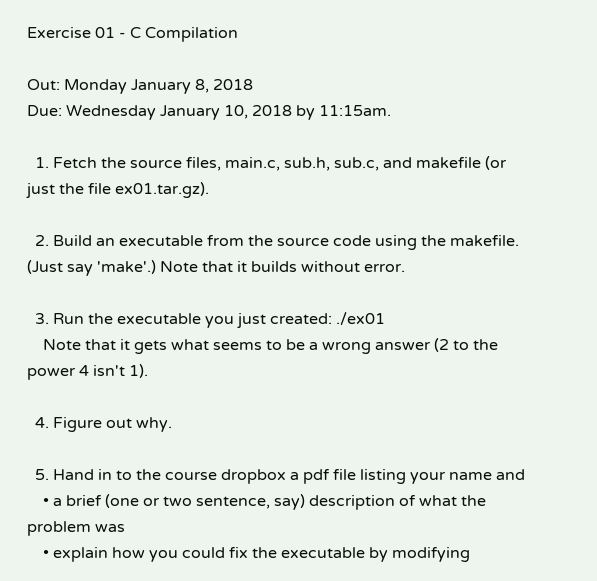Exercise 01 - C Compilation

Out: Monday January 8, 2018
Due: Wednesday January 10, 2018 by 11:15am.

  1. Fetch the source files, main.c, sub.h, sub.c, and makefile (or just the file ex01.tar.gz).

  2. Build an executable from the source code using the makefile. (Just say 'make'.) Note that it builds without error.

  3. Run the executable you just created: ./ex01
    Note that it gets what seems to be a wrong answer (2 to the power 4 isn't 1).

  4. Figure out why.

  5. Hand in to the course dropbox a pdf file listing your name and
    • a brief (one or two sentence, say) description of what the problem was
    • explain how you could fix the executable by modifying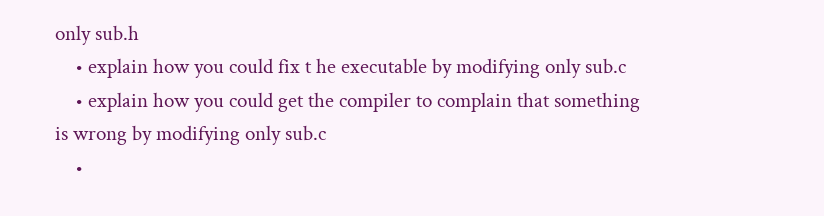only sub.h
    • explain how you could fix t he executable by modifying only sub.c
    • explain how you could get the compiler to complain that something is wrong by modifying only sub.c
    •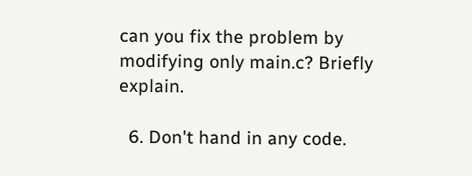can you fix the problem by modifying only main.c? Briefly explain.

  6. Don't hand in any code.